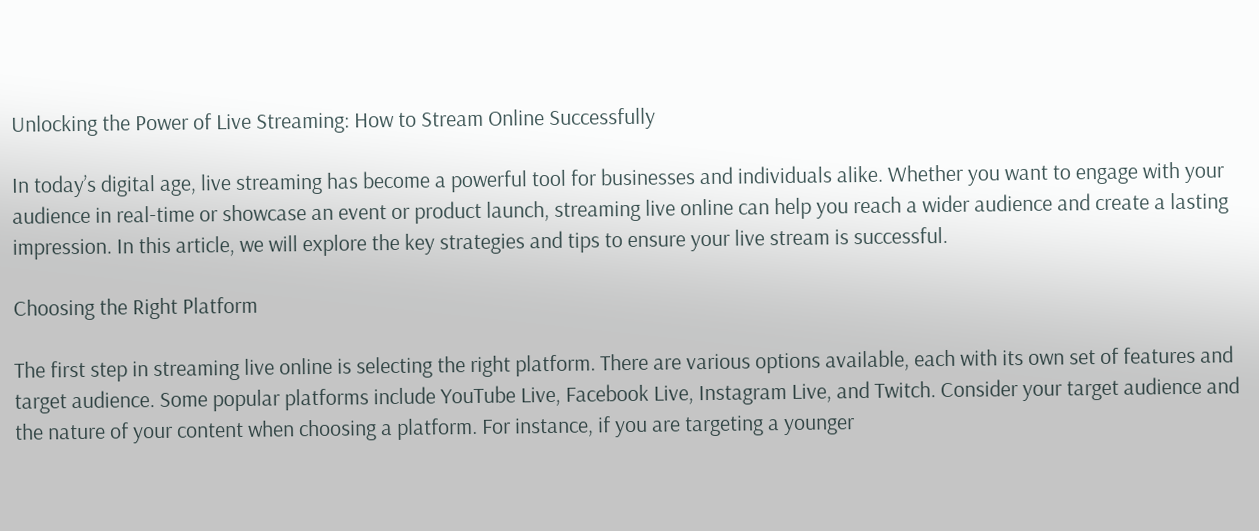Unlocking the Power of Live Streaming: How to Stream Online Successfully

In today’s digital age, live streaming has become a powerful tool for businesses and individuals alike. Whether you want to engage with your audience in real-time or showcase an event or product launch, streaming live online can help you reach a wider audience and create a lasting impression. In this article, we will explore the key strategies and tips to ensure your live stream is successful.

Choosing the Right Platform

The first step in streaming live online is selecting the right platform. There are various options available, each with its own set of features and target audience. Some popular platforms include YouTube Live, Facebook Live, Instagram Live, and Twitch. Consider your target audience and the nature of your content when choosing a platform. For instance, if you are targeting a younger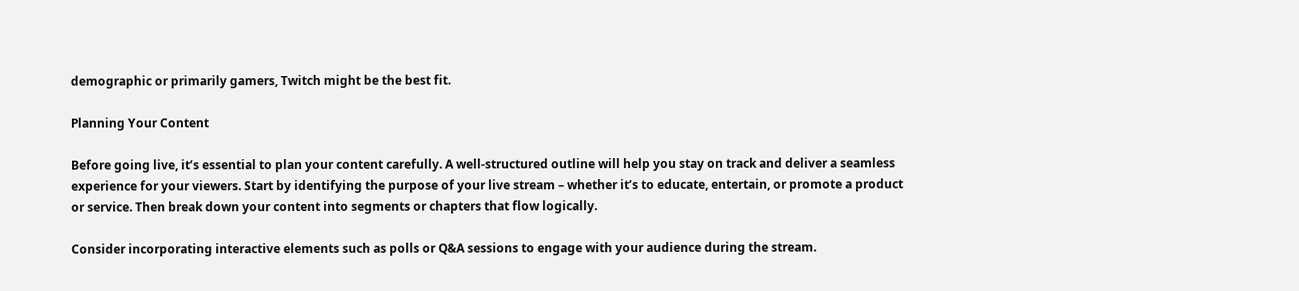demographic or primarily gamers, Twitch might be the best fit.

Planning Your Content

Before going live, it’s essential to plan your content carefully. A well-structured outline will help you stay on track and deliver a seamless experience for your viewers. Start by identifying the purpose of your live stream – whether it’s to educate, entertain, or promote a product or service. Then break down your content into segments or chapters that flow logically.

Consider incorporating interactive elements such as polls or Q&A sessions to engage with your audience during the stream.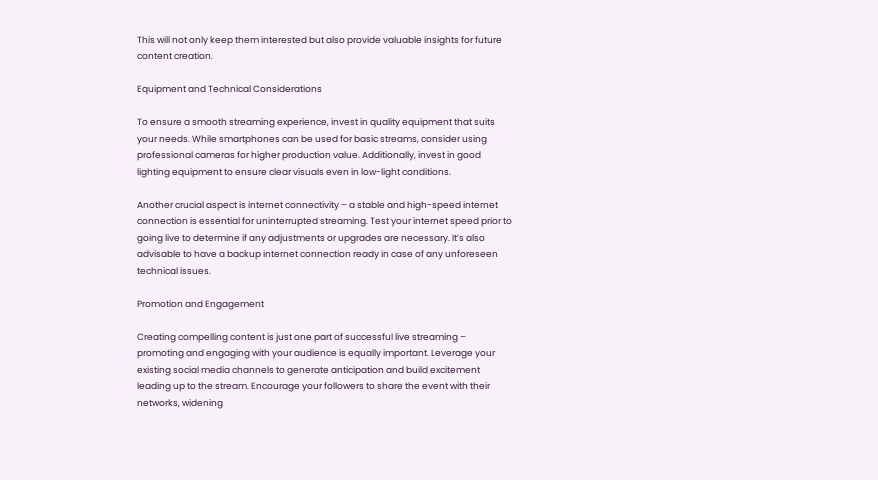This will not only keep them interested but also provide valuable insights for future content creation.

Equipment and Technical Considerations

To ensure a smooth streaming experience, invest in quality equipment that suits your needs. While smartphones can be used for basic streams, consider using professional cameras for higher production value. Additionally, invest in good lighting equipment to ensure clear visuals even in low-light conditions.

Another crucial aspect is internet connectivity – a stable and high-speed internet connection is essential for uninterrupted streaming. Test your internet speed prior to going live to determine if any adjustments or upgrades are necessary. It’s also advisable to have a backup internet connection ready in case of any unforeseen technical issues.

Promotion and Engagement

Creating compelling content is just one part of successful live streaming – promoting and engaging with your audience is equally important. Leverage your existing social media channels to generate anticipation and build excitement leading up to the stream. Encourage your followers to share the event with their networks, widening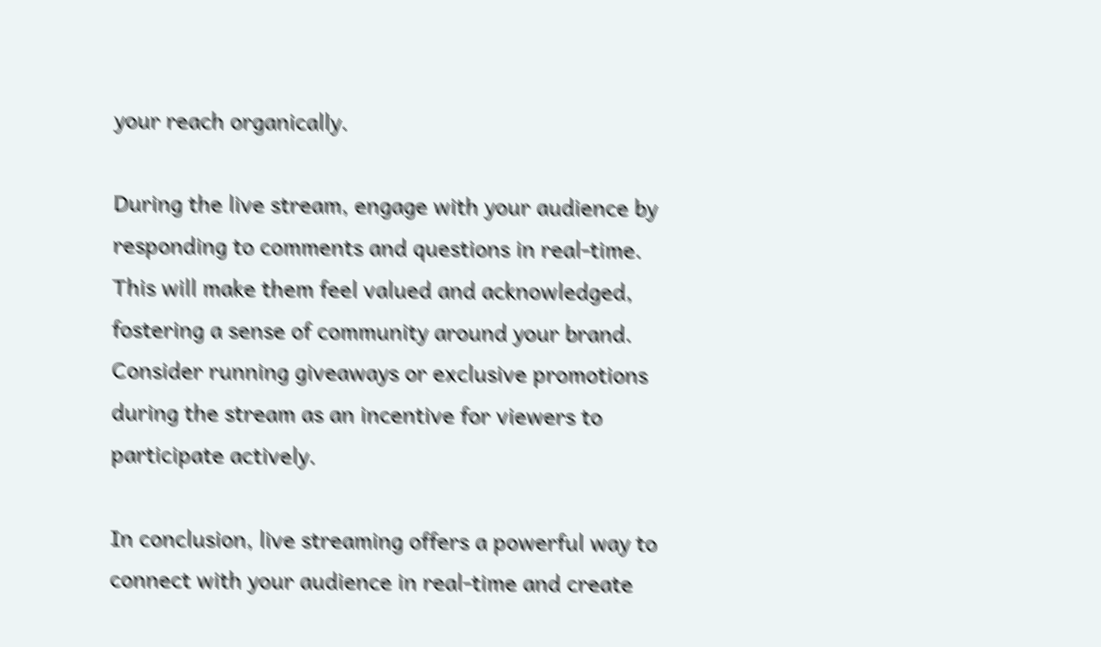your reach organically.

During the live stream, engage with your audience by responding to comments and questions in real-time. This will make them feel valued and acknowledged, fostering a sense of community around your brand. Consider running giveaways or exclusive promotions during the stream as an incentive for viewers to participate actively.

In conclusion, live streaming offers a powerful way to connect with your audience in real-time and create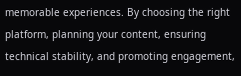memorable experiences. By choosing the right platform, planning your content, ensuring technical stability, and promoting engagement,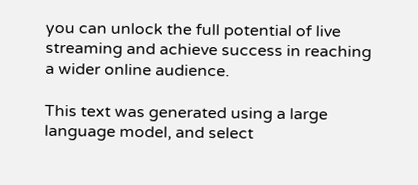you can unlock the full potential of live streaming and achieve success in reaching a wider online audience.

This text was generated using a large language model, and select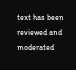text has been reviewed and moderated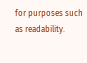for purposes such as readability.